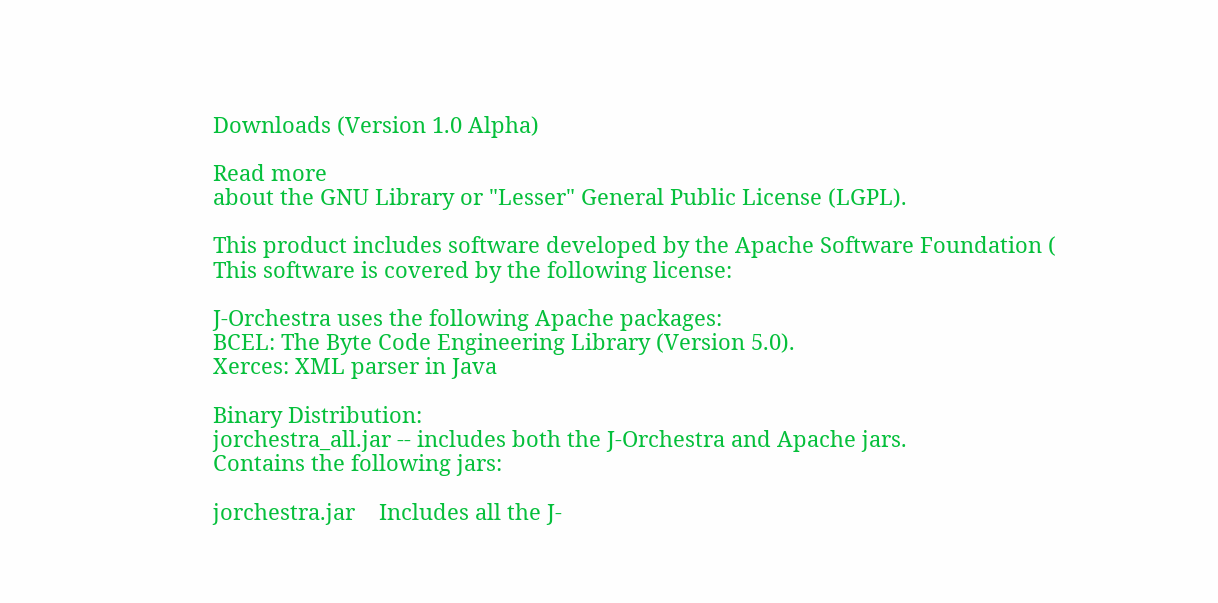Downloads (Version 1.0 Alpha)

Read more
about the GNU Library or "Lesser" General Public License (LGPL).

This product includes software developed by the Apache Software Foundation (
This software is covered by the following license:

J-Orchestra uses the following Apache packages:
BCEL: The Byte Code Engineering Library (Version 5.0).
Xerces: XML parser in Java

Binary Distribution:
jorchestra_all.jar -- includes both the J-Orchestra and Apache jars.
Contains the following jars:

jorchestra.jar    Includes all the J-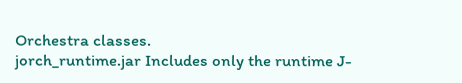Orchestra classes.
jorch_runtime.jar Includes only the runtime J-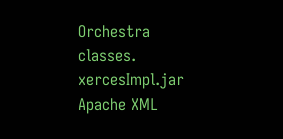Orchestra classes.
xercesImpl.jar Apache XML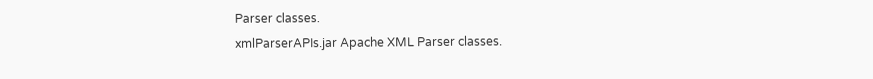Parser classes.
xmlParserAPIs.jar Apache XML Parser classes.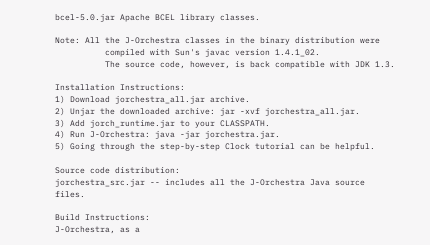bcel-5.0.jar Apache BCEL library classes.

Note: All the J-Orchestra classes in the binary distribution were
          compiled with Sun's javac version 1.4.1_02.
          The source code, however, is back compatible with JDK 1.3.

Installation Instructions:
1) Download jorchestra_all.jar archive.
2) Unjar the downloaded archive: jar -xvf jorchestra_all.jar.
3) Add jorch_runtime.jar to your CLASSPATH.
4) Run J-Orchestra: java -jar jorchestra.jar.
5) Going through the step-by-step Clock tutorial can be helpful.

Source code distribution:
jorchestra_src.jar -- includes all the J-Orchestra Java source files.

Build Instructions:
J-Orchestra, as a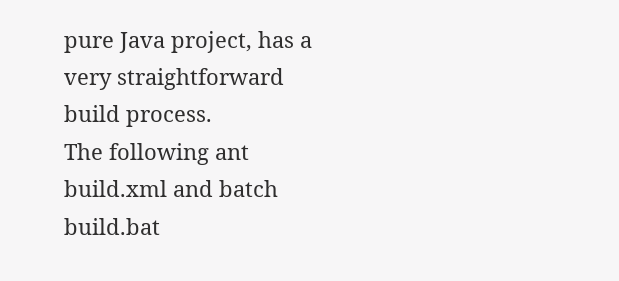pure Java project, has a very straightforward build process.
The following ant build.xml and batch build.bat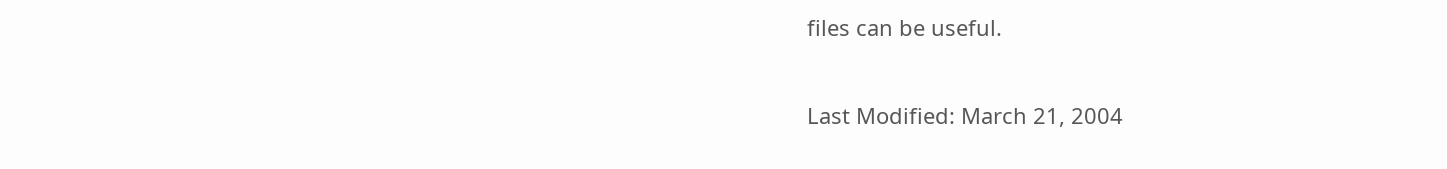files can be useful.

Last Modified: March 21, 2004